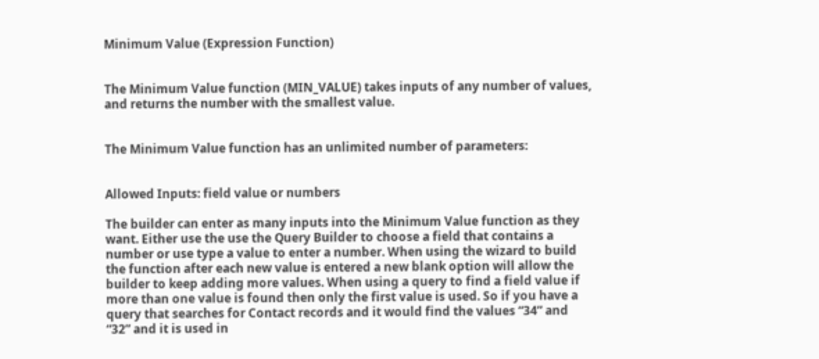Minimum Value (Expression Function)


The Minimum Value function (MIN_VALUE) takes inputs of any number of values, and returns the number with the smallest value.


The Minimum Value function has an unlimited number of parameters:


Allowed Inputs: field value or numbers

The builder can enter as many inputs into the Minimum Value function as they want. Either use the use the Query Builder to choose a field that contains a number or use type a value to enter a number. When using the wizard to build the function after each new value is entered a new blank option will allow the builder to keep adding more values. When using a query to find a field value if more than one value is found then only the first value is used. So if you have a query that searches for Contact records and it would find the values “34” and “32” and it is used in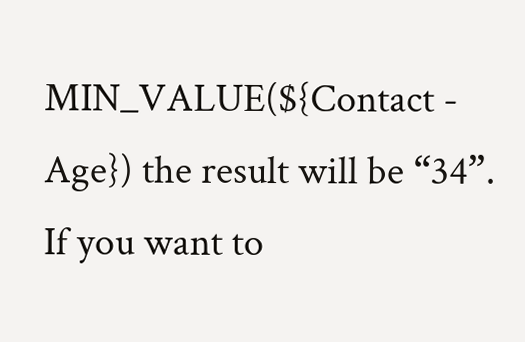MIN_VALUE(${Contact - Age}) the result will be “34”. If you want to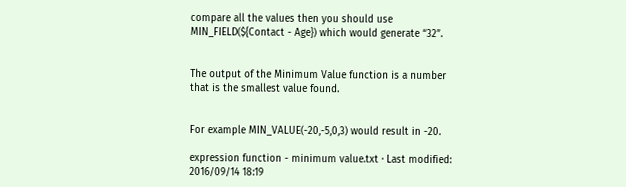compare all the values then you should use MIN_FIELD(${Contact - Age}) which would generate “32”.


The output of the Minimum Value function is a number that is the smallest value found.


For example MIN_VALUE(-20,-5,0,3) would result in -20.

expression function - minimum value.txt · Last modified: 2016/09/14 18:19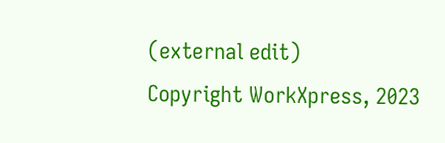(external edit)
Copyright WorkXpress, 2023